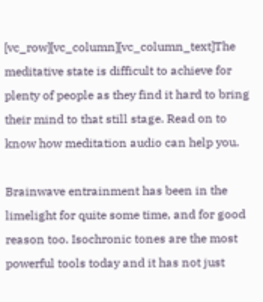[vc_row][vc_column][vc_column_text]The meditative state is difficult to achieve for plenty of people as they find it hard to bring their mind to that still stage. Read on to know how meditation audio can help you.

Brainwave entrainment has been in the limelight for quite some time, and for good reason too. Isochronic tones are the most powerful tools today and it has not just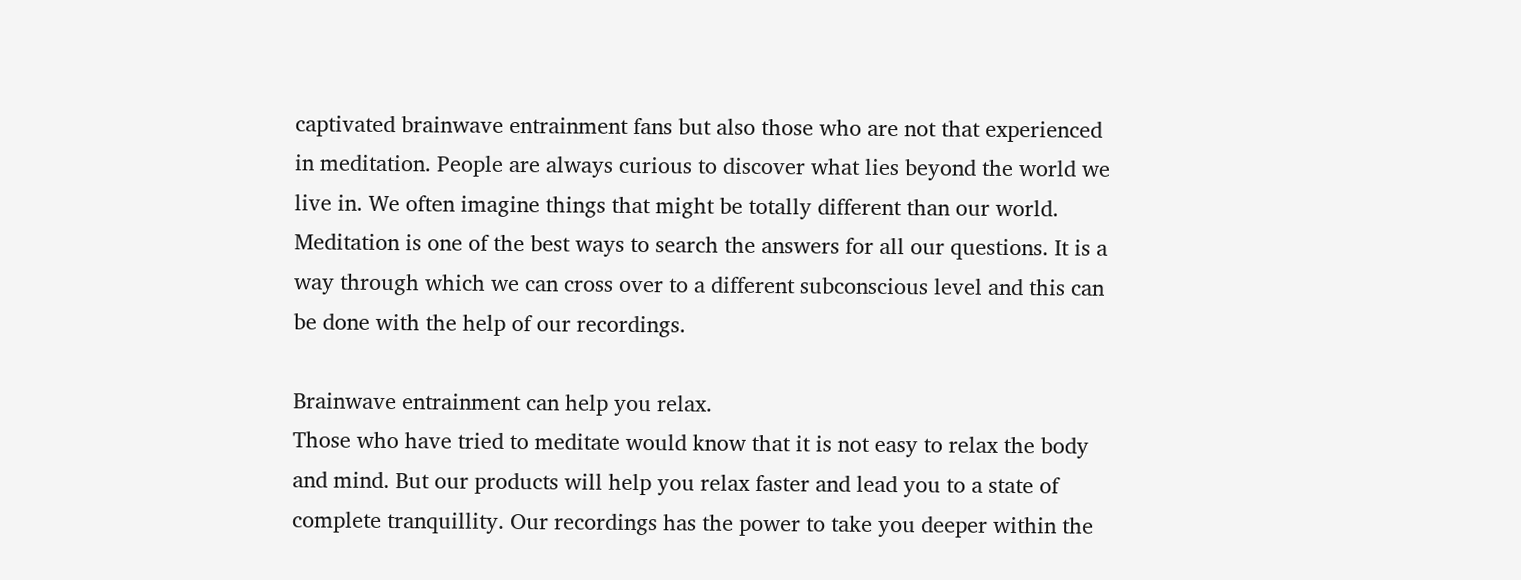captivated brainwave entrainment fans but also those who are not that experienced in meditation. People are always curious to discover what lies beyond the world we live in. We often imagine things that might be totally different than our world. Meditation is one of the best ways to search the answers for all our questions. It is a way through which we can cross over to a different subconscious level and this can be done with the help of our recordings.

Brainwave entrainment can help you relax.
Those who have tried to meditate would know that it is not easy to relax the body and mind. But our products will help you relax faster and lead you to a state of complete tranquillity. Our recordings has the power to take you deeper within the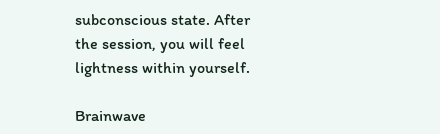subconscious state. After the session, you will feel lightness within yourself.

Brainwave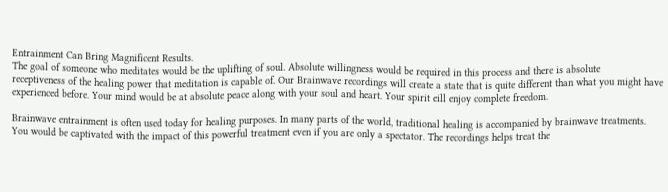Entrainment Can Bring Magnificent Results.
The goal of someone who meditates would be the uplifting of soul. Absolute willingness would be required in this process and there is absolute
receptiveness of the healing power that meditation is capable of. Our Brainwave recordings will create a state that is quite different than what you might have experienced before. Your mind would be at absolute peace along with your soul and heart. Your spirit eill enjoy complete freedom.

Brainwave entrainment is often used today for healing purposes. In many parts of the world, traditional healing is accompanied by brainwave treatments. You would be captivated with the impact of this powerful treatment even if you are only a spectator. The recordings helps treat the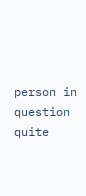person in question quite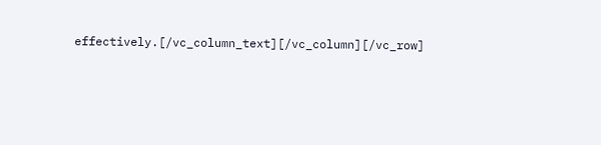effectively.[/vc_column_text][/vc_column][/vc_row]